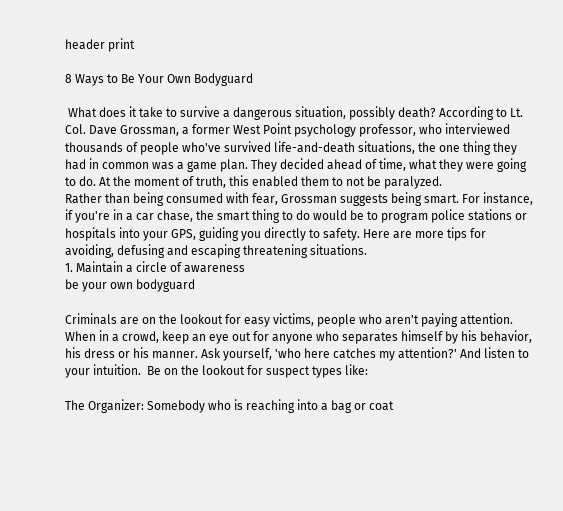header print

8 Ways to Be Your Own Bodyguard

 What does it take to survive a dangerous situation, possibly death? According to Lt. Col. Dave Grossman, a former West Point psychology professor, who interviewed thousands of people who've survived life-and-death situations, the one thing they had in common was a game plan. They decided ahead of time, what they were going to do. At the moment of truth, this enabled them to not be paralyzed.
Rather than being consumed with fear, Grossman suggests being smart. For instance, if you're in a car chase, the smart thing to do would be to program police stations or hospitals into your GPS, guiding you directly to safety. Here are more tips for avoiding, defusing and escaping threatening situations.
1. Maintain a circle of awareness
be your own bodyguard

Criminals are on the lookout for easy victims, people who aren't paying attention. When in a crowd, keep an eye out for anyone who separates himself by his behavior, his dress or his manner. Ask yourself, 'who here catches my attention?' And listen to your intuition.  Be on the lookout for suspect types like:

The Organizer: Somebody who is reaching into a bag or coat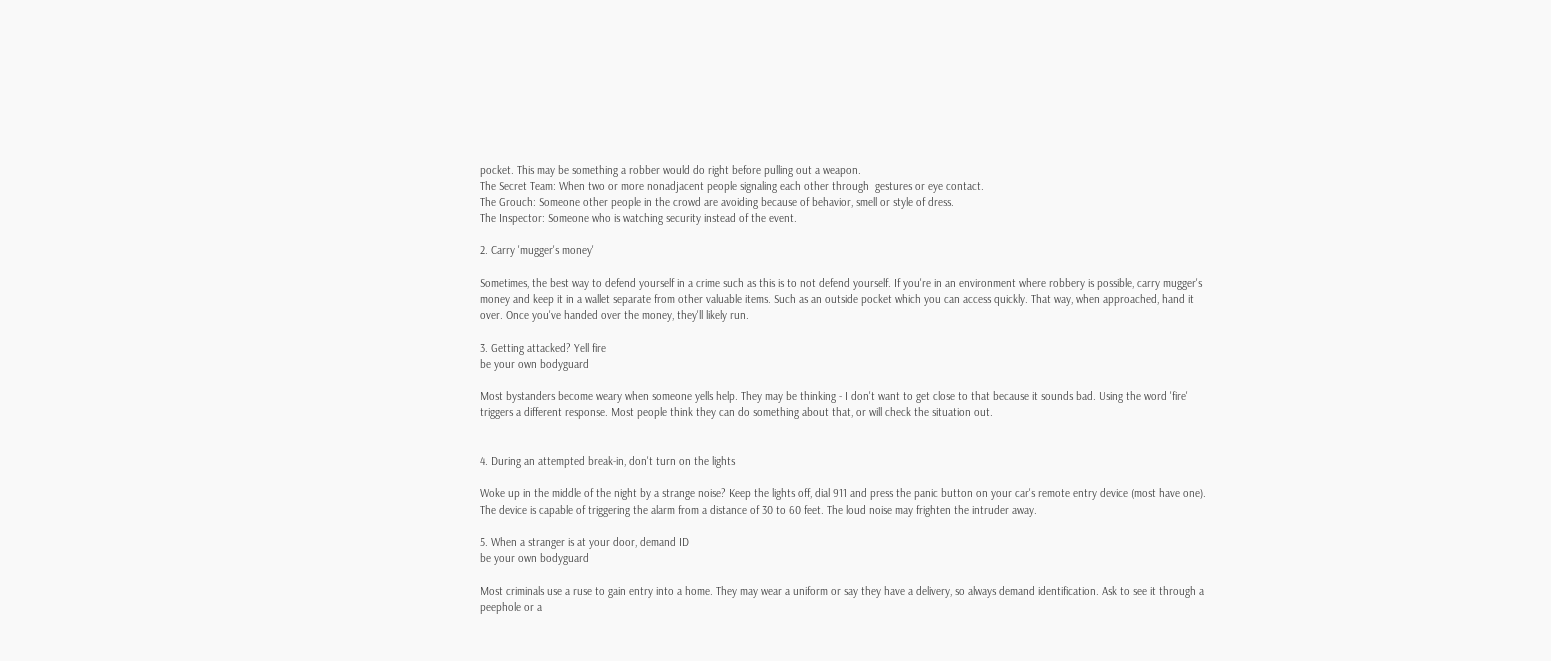pocket. This may be something a robber would do right before pulling out a weapon.
The Secret Team: When two or more nonadjacent people signaling each other through  gestures or eye contact.
The Grouch: Someone other people in the crowd are avoiding because of behavior, smell or style of dress.
The Inspector: Someone who is watching security instead of the event.

2. Carry 'mugger's money'

Sometimes, the best way to defend yourself in a crime such as this is to not defend yourself. If you're in an environment where robbery is possible, carry mugger's money and keep it in a wallet separate from other valuable items. Such as an outside pocket which you can access quickly. That way, when approached, hand it over. Once you've handed over the money, they'll likely run.

3. Getting attacked? Yell fire
be your own bodyguard

Most bystanders become weary when someone yells help. They may be thinking - I don't want to get close to that because it sounds bad. Using the word 'fire' triggers a different response. Most people think they can do something about that, or will check the situation out.


4. During an attempted break-in, don't turn on the lights

Woke up in the middle of the night by a strange noise? Keep the lights off, dial 911 and press the panic button on your car's remote entry device (most have one). The device is capable of triggering the alarm from a distance of 30 to 60 feet. The loud noise may frighten the intruder away.

5. When a stranger is at your door, demand ID
be your own bodyguard

Most criminals use a ruse to gain entry into a home. They may wear a uniform or say they have a delivery, so always demand identification. Ask to see it through a peephole or a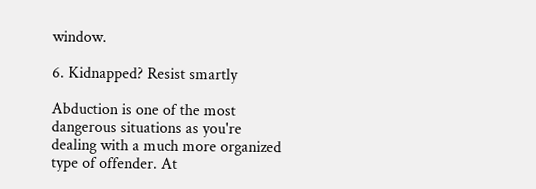window.

6. Kidnapped? Resist smartly

Abduction is one of the most dangerous situations as you're dealing with a much more organized type of offender. At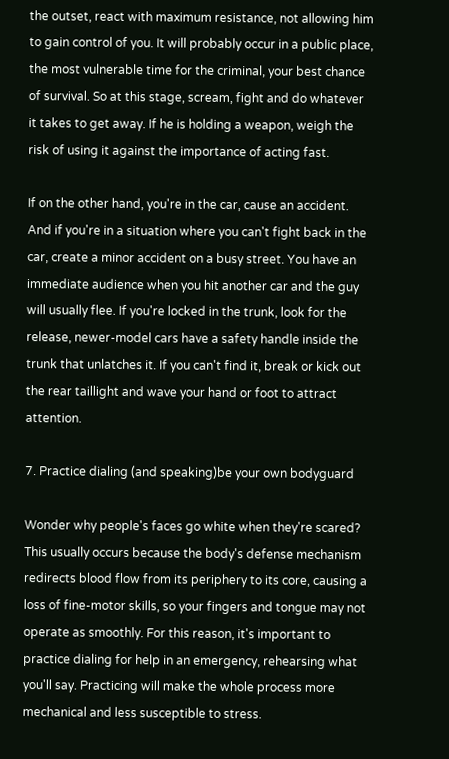the outset, react with maximum resistance, not allowing him to gain control of you. It will probably occur in a public place, the most vulnerable time for the criminal, your best chance of survival. So at this stage, scream, fight and do whatever it takes to get away. If he is holding a weapon, weigh the risk of using it against the importance of acting fast.

If on the other hand, you're in the car, cause an accident. And if you're in a situation where you can't fight back in the car, create a minor accident on a busy street. You have an immediate audience when you hit another car and the guy will usually flee. If you're locked in the trunk, look for the release, newer-model cars have a safety handle inside the trunk that unlatches it. If you can't find it, break or kick out the rear taillight and wave your hand or foot to attract attention.

7. Practice dialing (and speaking)be your own bodyguard

Wonder why people's faces go white when they're scared? This usually occurs because the body's defense mechanism redirects blood flow from its periphery to its core, causing a loss of fine-motor skills, so your fingers and tongue may not operate as smoothly. For this reason, it's important to practice dialing for help in an emergency, rehearsing what you'll say. Practicing will make the whole process more mechanical and less susceptible to stress.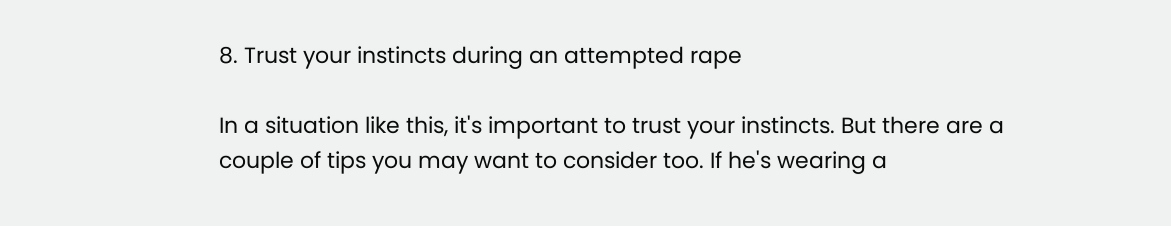8. Trust your instincts during an attempted rape

In a situation like this, it's important to trust your instincts. But there are a couple of tips you may want to consider too. If he's wearing a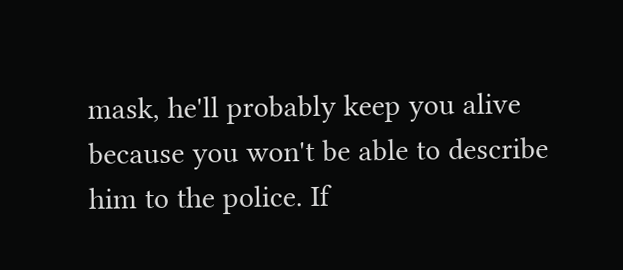mask, he'll probably keep you alive because you won't be able to describe him to the police. If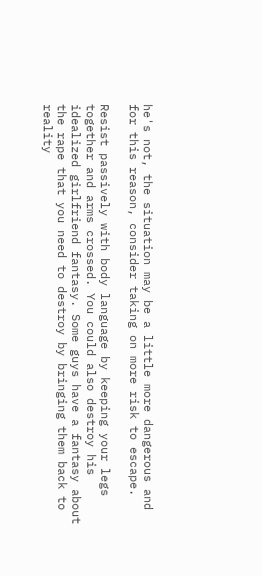he's not, the situation may be a little more dangerous and for this reason, consider taking on more risk to escape.

Resist passively with body language by keeping your legs together and arms crossed. You could also destroy his idealized girlfriend fantasy. Some guys have a fantasy about the rape that you need to destroy by bringing them back to reality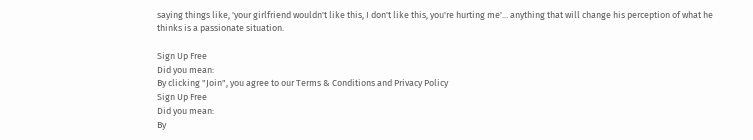saying things like, 'your girlfriend wouldn't like this, I don't like this, you're hurting me'... anything that will change his perception of what he thinks is a passionate situation.

Sign Up Free
Did you mean:
By clicking "Join", you agree to our Terms & Conditions and Privacy Policy
Sign Up Free
Did you mean:
By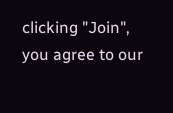clicking "Join", you agree to our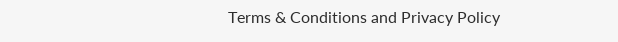Terms & Conditions and Privacy Policy